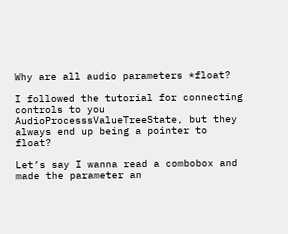Why are all audio parameters *float?

I followed the tutorial for connecting controls to you AudioProcesssValueTreeState, but they always end up being a pointer to float?

Let’s say I wanna read a combobox and made the parameter an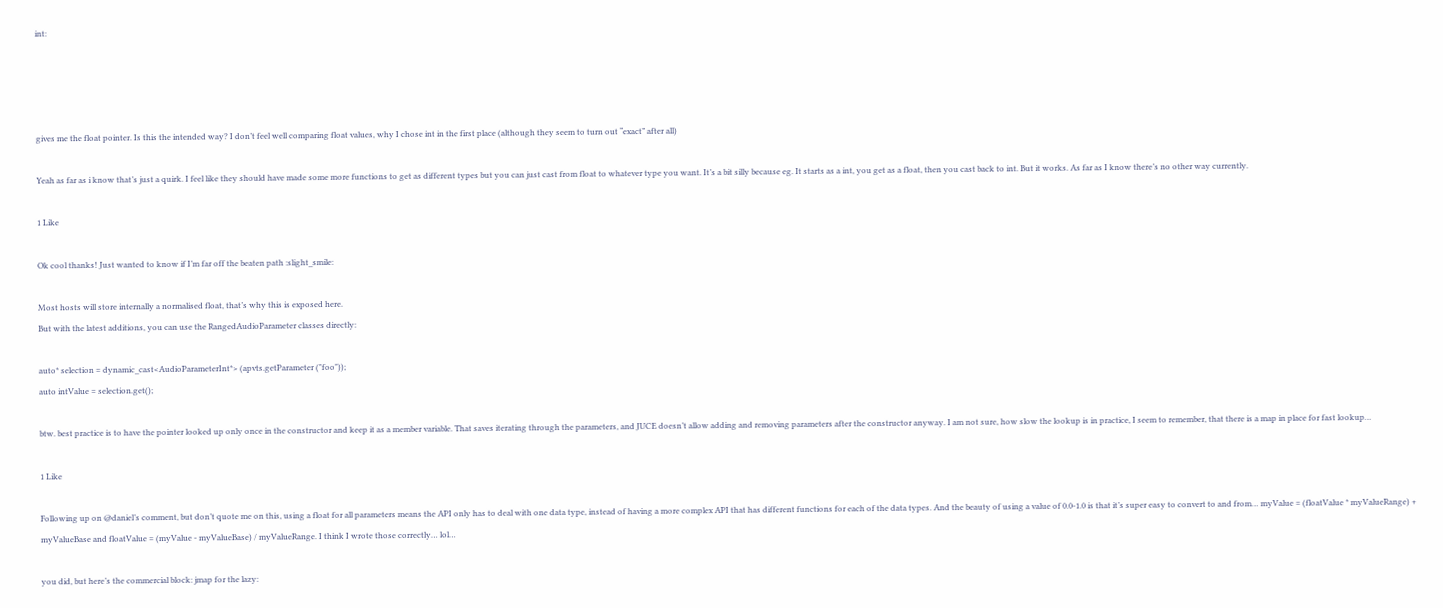int:




gives me the float pointer. Is this the intended way? I don’t feel well comparing float values, why I chose int in the first place (although they seem to turn out “exact” after all)

Yeah as far as i know that’s just a quirk. I feel like they should have made some more functions to get as different types but you can just cast from float to whatever type you want. It’s a bit silly because eg. It starts as a int, you get as a float, then you cast back to int. But it works. As far as I know there’s no other way currently.

1 Like

Ok cool thanks! Just wanted to know if I’m far off the beaten path :slight_smile:

Most hosts will store internally a normalised float, that’s why this is exposed here.
But with the latest additions, you can use the RangedAudioParameter classes directly:

auto* selection = dynamic_cast<AudioParameterInt*> (apvts.getParameter ("foo"));
auto intValue = selection.get();

btw. best practice is to have the pointer looked up only once in the constructor and keep it as a member variable. That saves iterating through the parameters, and JUCE doesn’t allow adding and removing parameters after the constructor anyway. I am not sure, how slow the lookup is in practice, I seem to remember, that there is a map in place for fast lookup…

1 Like

Following up on @daniel’s comment, but don’t quote me on this, using a float for all parameters means the API only has to deal with one data type, instead of having a more complex API that has different functions for each of the data types. And the beauty of using a value of 0.0-1.0 is that it’s super easy to convert to and from… myValue = (floatValue * myValueRange) + myValueBase and floatValue = (myValue - myValueBase) / myValueRange. I think I wrote those correctly… lol…

you did, but here’s the commercial block: jmap for the lazy: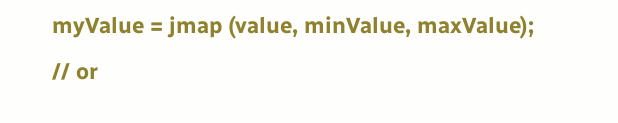myValue = jmap (value, minValue, maxValue);
// or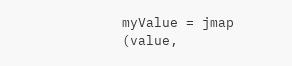myValue = jmap (value,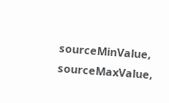sourceMinValue, sourceMaxValue,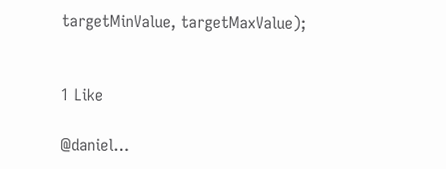targetMinValue, targetMaxValue);


1 Like

@daniel…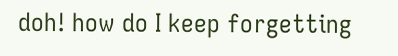doh! how do I keep forgetting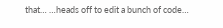that… …heads off to edit a bunch of code…